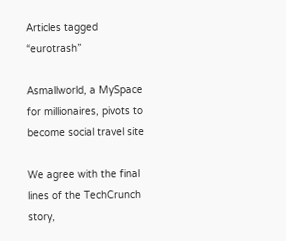Articles tagged “eurotrash”

Asmallworld, a MySpace for millionaires, pivots to become social travel site

We agree with the final lines of the TechCrunch story,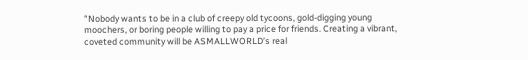"Nobody wants to be in a club of creepy old tycoons, gold-digging young moochers, or boring people willing to pay a price for friends. Creating a vibrant, coveted community will be ASMALLWORLD’s real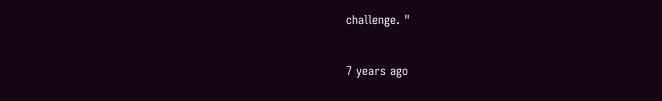challenge. "

7 years ago